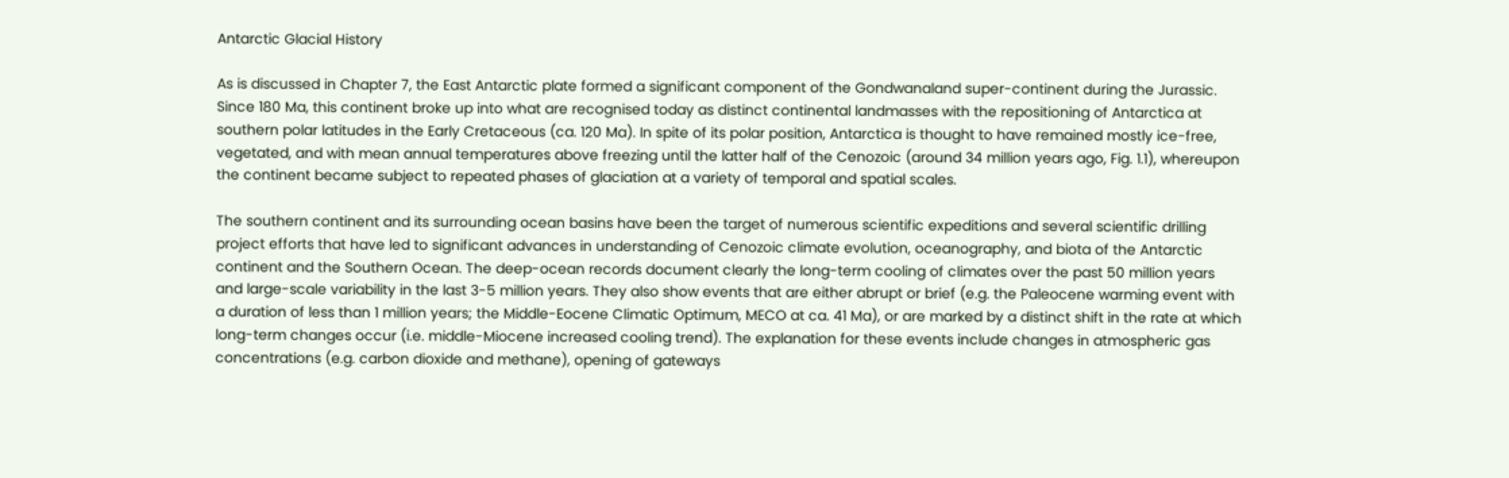Antarctic Glacial History

As is discussed in Chapter 7, the East Antarctic plate formed a significant component of the Gondwanaland super-continent during the Jurassic. Since 180 Ma, this continent broke up into what are recognised today as distinct continental landmasses with the repositioning of Antarctica at southern polar latitudes in the Early Cretaceous (ca. 120 Ma). In spite of its polar position, Antarctica is thought to have remained mostly ice-free, vegetated, and with mean annual temperatures above freezing until the latter half of the Cenozoic (around 34 million years ago, Fig. 1.1), whereupon the continent became subject to repeated phases of glaciation at a variety of temporal and spatial scales.

The southern continent and its surrounding ocean basins have been the target of numerous scientific expeditions and several scientific drilling project efforts that have led to significant advances in understanding of Cenozoic climate evolution, oceanography, and biota of the Antarctic continent and the Southern Ocean. The deep-ocean records document clearly the long-term cooling of climates over the past 50 million years and large-scale variability in the last 3-5 million years. They also show events that are either abrupt or brief (e.g. the Paleocene warming event with a duration of less than 1 million years; the Middle-Eocene Climatic Optimum, MECO at ca. 41 Ma), or are marked by a distinct shift in the rate at which long-term changes occur (i.e. middle-Miocene increased cooling trend). The explanation for these events include changes in atmospheric gas concentrations (e.g. carbon dioxide and methane), opening of gateways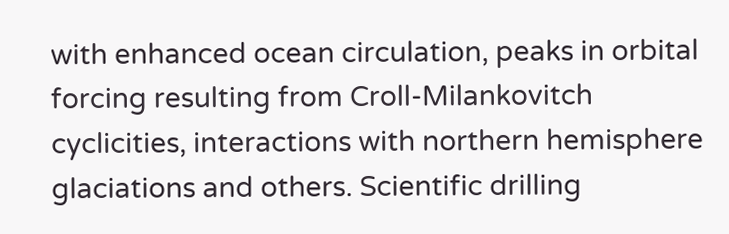with enhanced ocean circulation, peaks in orbital forcing resulting from Croll-Milankovitch cyclicities, interactions with northern hemisphere glaciations and others. Scientific drilling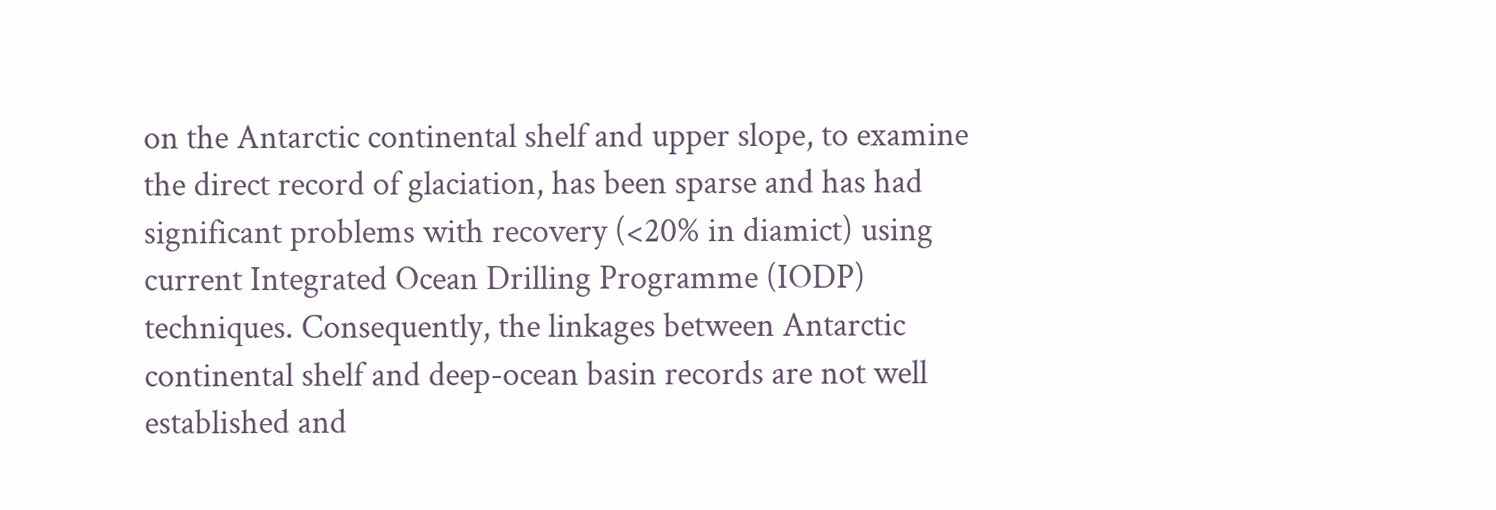on the Antarctic continental shelf and upper slope, to examine the direct record of glaciation, has been sparse and has had significant problems with recovery (<20% in diamict) using current Integrated Ocean Drilling Programme (IODP) techniques. Consequently, the linkages between Antarctic continental shelf and deep-ocean basin records are not well established and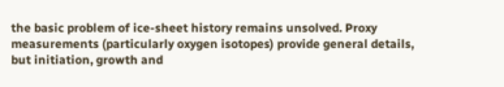the basic problem of ice-sheet history remains unsolved. Proxy measurements (particularly oxygen isotopes) provide general details, but initiation, growth and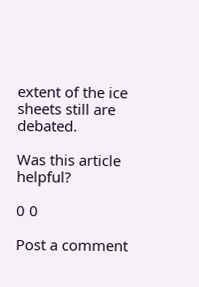extent of the ice sheets still are debated.

Was this article helpful?

0 0

Post a comment